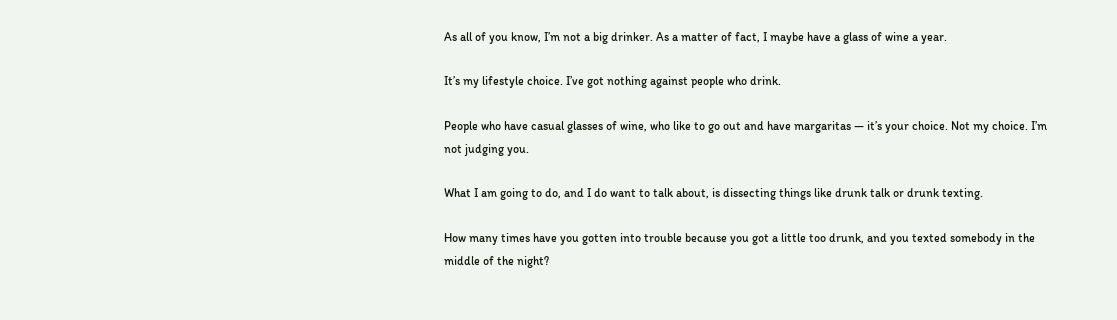As all of you know, I’m not a big drinker. As a matter of fact, I maybe have a glass of wine a year.

It’s my lifestyle choice. I’ve got nothing against people who drink.

People who have casual glasses of wine, who like to go out and have margaritas — it’s your choice. Not my choice. I’m not judging you.

What I am going to do, and I do want to talk about, is dissecting things like drunk talk or drunk texting.

How many times have you gotten into trouble because you got a little too drunk, and you texted somebody in the middle of the night?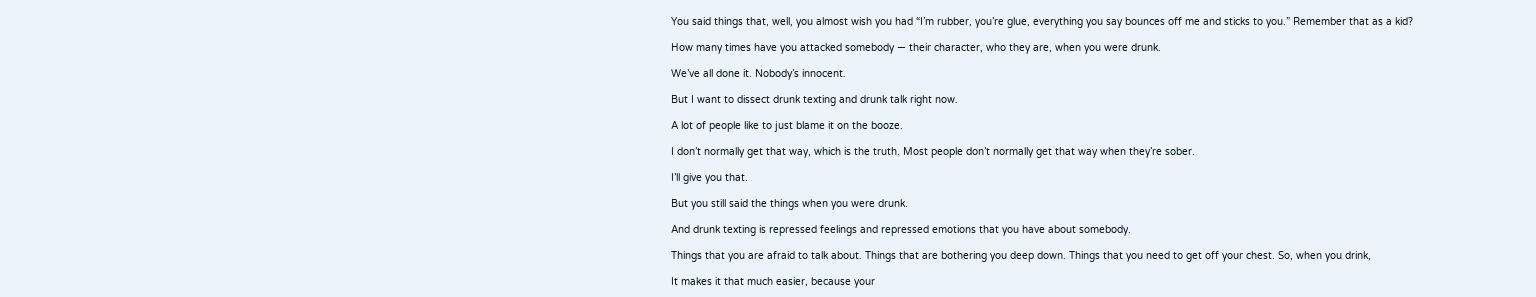You said things that, well, you almost wish you had “I’m rubber, you’re glue, everything you say bounces off me and sticks to you.” Remember that as a kid?

How many times have you attacked somebody — their character, who they are, when you were drunk.

We’ve all done it. Nobody’s innocent.

But I want to dissect drunk texting and drunk talk right now.

A lot of people like to just blame it on the booze.

I don’t normally get that way, which is the truth. Most people don’t normally get that way when they’re sober.

I’ll give you that.

But you still said the things when you were drunk.

And drunk texting is repressed feelings and repressed emotions that you have about somebody.

Things that you are afraid to talk about. Things that are bothering you deep down. Things that you need to get off your chest. So, when you drink,

It makes it that much easier, because your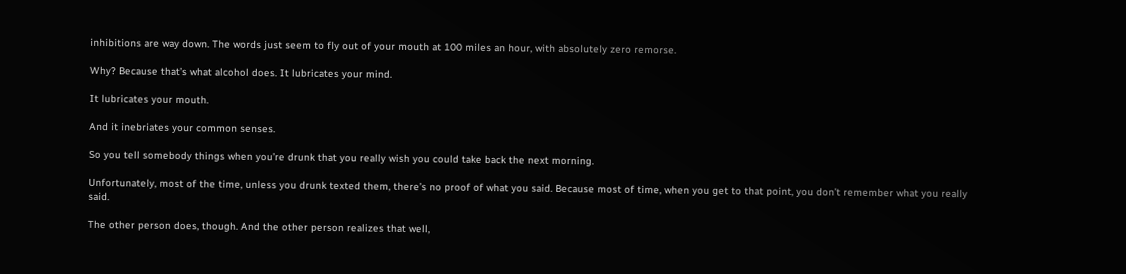inhibitions are way down. The words just seem to fly out of your mouth at 100 miles an hour, with absolutely zero remorse.

Why? Because that’s what alcohol does. It lubricates your mind.

It lubricates your mouth.

And it inebriates your common senses.

So you tell somebody things when you’re drunk that you really wish you could take back the next morning.

Unfortunately, most of the time, unless you drunk texted them, there’s no proof of what you said. Because most of time, when you get to that point, you don’t remember what you really said.

The other person does, though. And the other person realizes that well,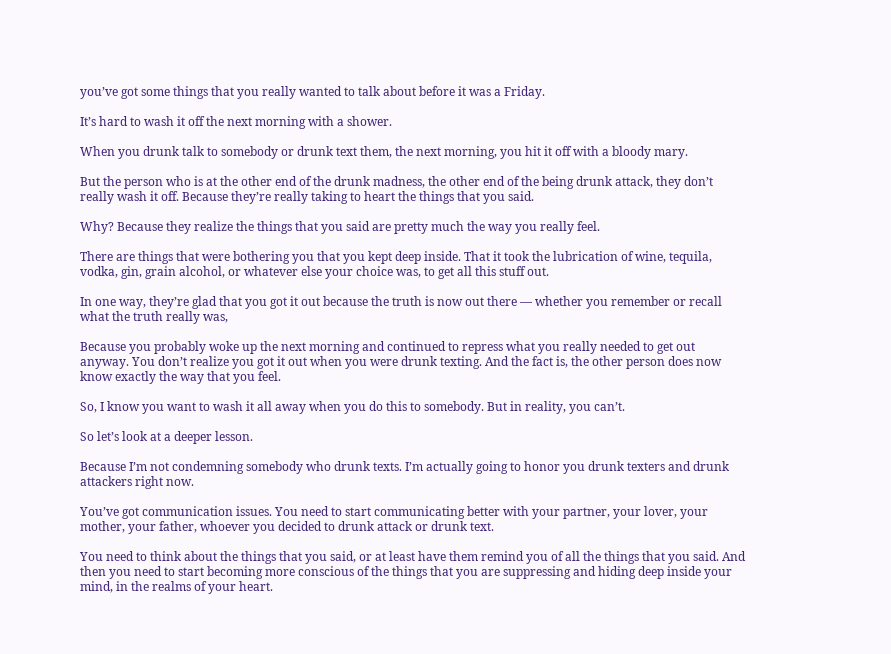you’ve got some things that you really wanted to talk about before it was a Friday.

It’s hard to wash it off the next morning with a shower.

When you drunk talk to somebody or drunk text them, the next morning, you hit it off with a bloody mary.

But the person who is at the other end of the drunk madness, the other end of the being drunk attack, they don’t really wash it off. Because they’re really taking to heart the things that you said.

Why? Because they realize the things that you said are pretty much the way you really feel.

There are things that were bothering you that you kept deep inside. That it took the lubrication of wine, tequila, vodka, gin, grain alcohol, or whatever else your choice was, to get all this stuff out.

In one way, they’re glad that you got it out because the truth is now out there — whether you remember or recall what the truth really was,

Because you probably woke up the next morning and continued to repress what you really needed to get out anyway. You don’t realize you got it out when you were drunk texting. And the fact is, the other person does now know exactly the way that you feel.

So, I know you want to wash it all away when you do this to somebody. But in reality, you can’t.

So let’s look at a deeper lesson.

Because I’m not condemning somebody who drunk texts. I’m actually going to honor you drunk texters and drunk attackers right now.

You’ve got communication issues. You need to start communicating better with your partner, your lover, your mother, your father, whoever you decided to drunk attack or drunk text.

You need to think about the things that you said, or at least have them remind you of all the things that you said. And then you need to start becoming more conscious of the things that you are suppressing and hiding deep inside your mind, in the realms of your heart.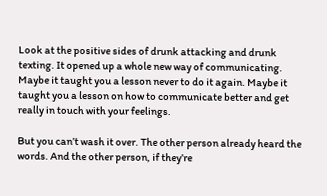Look at the positive sides of drunk attacking and drunk texting. It opened up a whole new way of communicating. Maybe it taught you a lesson never to do it again. Maybe it taught you a lesson on how to communicate better and get really in touch with your feelings.

But you can’t wash it over. The other person already heard the words. And the other person, if they’re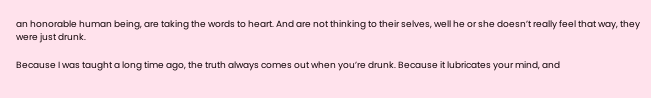an honorable human being, are taking the words to heart. And are not thinking to their selves, well he or she doesn’t really feel that way, they were just drunk.

Because I was taught a long time ago, the truth always comes out when you’re drunk. Because it lubricates your mind, and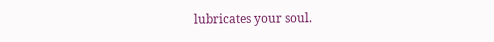lubricates your soul.